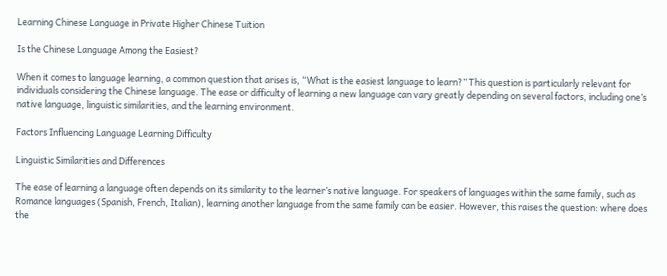Learning Chinese Language in Private Higher Chinese Tuition

Is the Chinese Language Among the Easiest?

When it comes to language learning, a common question that arises is, “What is the easiest language to learn?” This question is particularly relevant for individuals considering the Chinese language. The ease or difficulty of learning a new language can vary greatly depending on several factors, including one’s native language, linguistic similarities, and the learning environment.

Factors Influencing Language Learning Difficulty

Linguistic Similarities and Differences

The ease of learning a language often depends on its similarity to the learner’s native language. For speakers of languages within the same family, such as Romance languages (Spanish, French, Italian), learning another language from the same family can be easier. However, this raises the question: where does the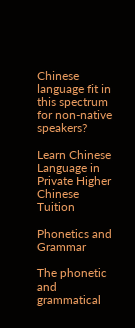Chinese language fit in this spectrum for non-native speakers?

Learn Chinese Language in Private Higher Chinese Tuition

Phonetics and Grammar

The phonetic and grammatical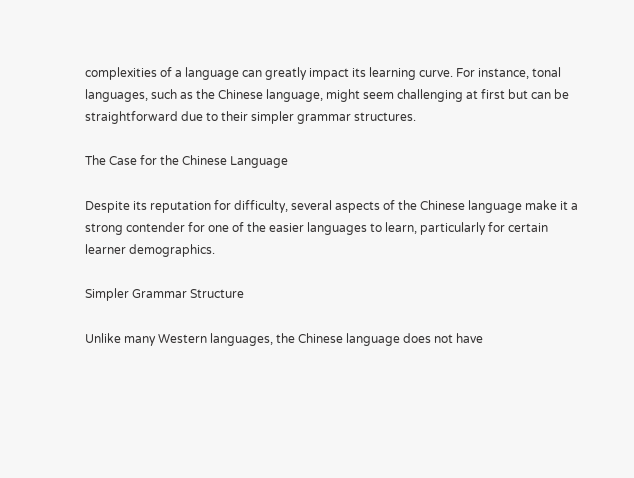complexities of a language can greatly impact its learning curve. For instance, tonal languages, such as the Chinese language, might seem challenging at first but can be straightforward due to their simpler grammar structures.

The Case for the Chinese Language

Despite its reputation for difficulty, several aspects of the Chinese language make it a strong contender for one of the easier languages to learn, particularly for certain learner demographics.

Simpler Grammar Structure

Unlike many Western languages, the Chinese language does not have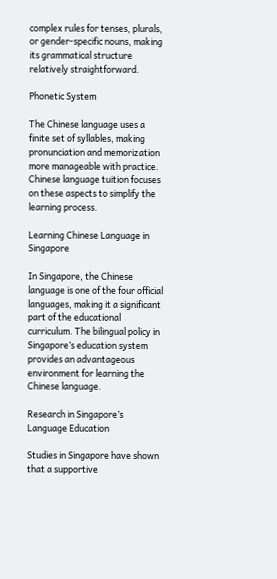complex rules for tenses, plurals, or gender-specific nouns, making its grammatical structure relatively straightforward.

Phonetic System

The Chinese language uses a finite set of syllables, making pronunciation and memorization more manageable with practice. Chinese language tuition focuses on these aspects to simplify the learning process.

Learning Chinese Language in Singapore

In Singapore, the Chinese language is one of the four official languages, making it a significant part of the educational curriculum. The bilingual policy in Singapore’s education system provides an advantageous environment for learning the Chinese language.

Research in Singapore’s Language Education

Studies in Singapore have shown that a supportive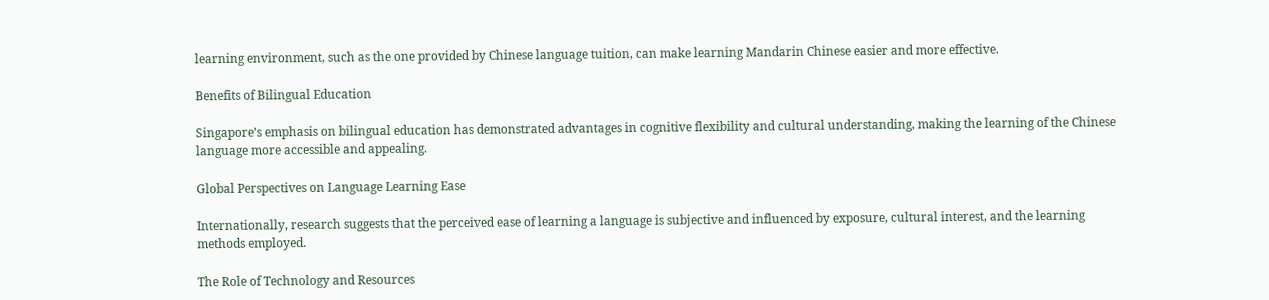learning environment, such as the one provided by Chinese language tuition, can make learning Mandarin Chinese easier and more effective.

Benefits of Bilingual Education

Singapore’s emphasis on bilingual education has demonstrated advantages in cognitive flexibility and cultural understanding, making the learning of the Chinese language more accessible and appealing.

Global Perspectives on Language Learning Ease

Internationally, research suggests that the perceived ease of learning a language is subjective and influenced by exposure, cultural interest, and the learning methods employed.

The Role of Technology and Resources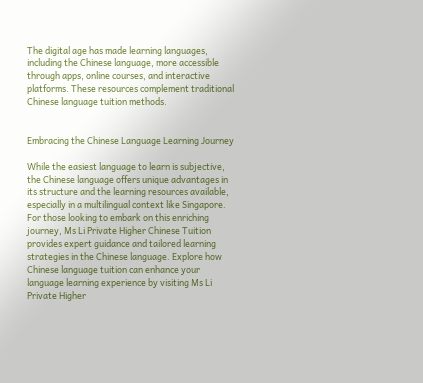The digital age has made learning languages, including the Chinese language, more accessible through apps, online courses, and interactive platforms. These resources complement traditional Chinese language tuition methods.


Embracing the Chinese Language Learning Journey

While the easiest language to learn is subjective, the Chinese language offers unique advantages in its structure and the learning resources available, especially in a multilingual context like Singapore. For those looking to embark on this enriching journey, Ms Li Private Higher Chinese Tuition provides expert guidance and tailored learning strategies in the Chinese language. Explore how Chinese language tuition can enhance your language learning experience by visiting Ms Li Private Higher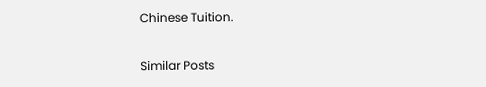Chinese Tuition.

Similar Posts